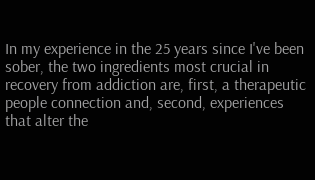In my experience in the 25 years since I've been sober, the two ingredients most crucial in recovery from addiction are, first, a therapeutic people connection and, second, experiences that alter the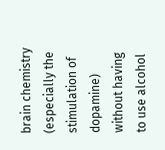brain chemistry (especially the stimulation of dopamine) without having to use alcohol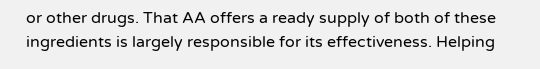or other drugs. That AA offers a ready supply of both of these ingredients is largely responsible for its effectiveness. Helping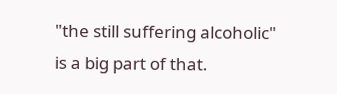"the still suffering alcoholic" is a big part of that.